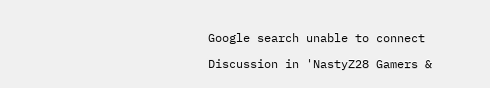Google search unable to connect

Discussion in 'NastyZ28 Gamers &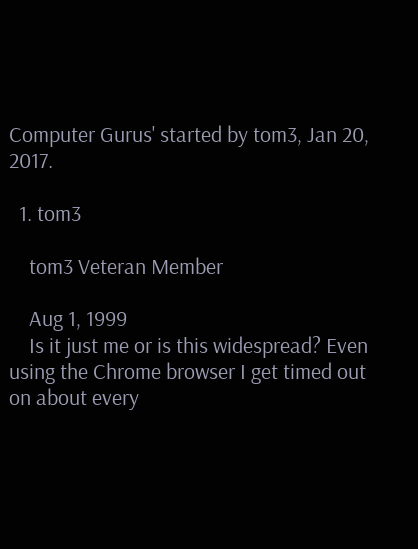Computer Gurus' started by tom3, Jan 20, 2017.

  1. tom3

    tom3 Veteran Member

    Aug 1, 1999
    Is it just me or is this widespread? Even using the Chrome browser I get timed out on about every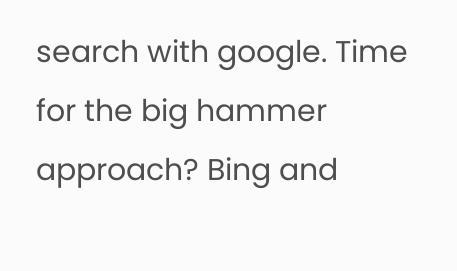search with google. Time for the big hammer approach? Bing and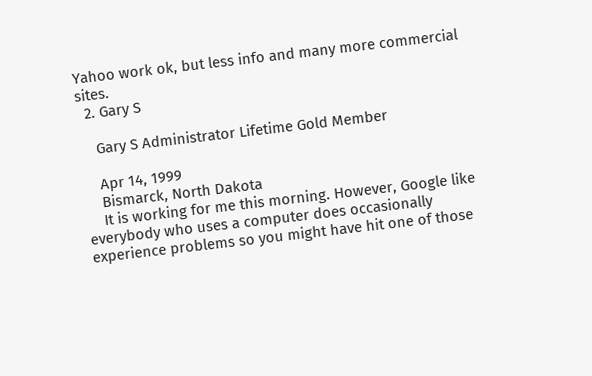Yahoo work ok, but less info and many more commercial sites.
  2. Gary S

    Gary S Administrator Lifetime Gold Member

    Apr 14, 1999
    Bismarck, North Dakota
    It is working for me this morning. However, Google like everybody who uses a computer does occasionally experience problems so you might have hit one of those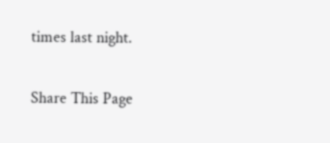times last night.

Share This Page